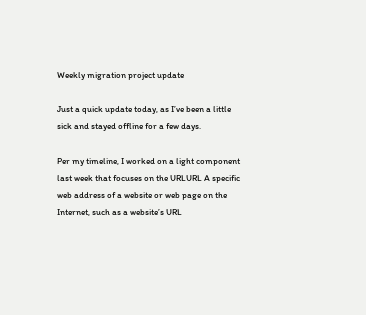Weekly migration project update

Just a quick update today, as I’ve been a little sick and stayed offline for a few days.

Per my timeline, I worked on a light component last week that focuses on the URLURL A specific web address of a website or web page on the Internet, such as a website’s URL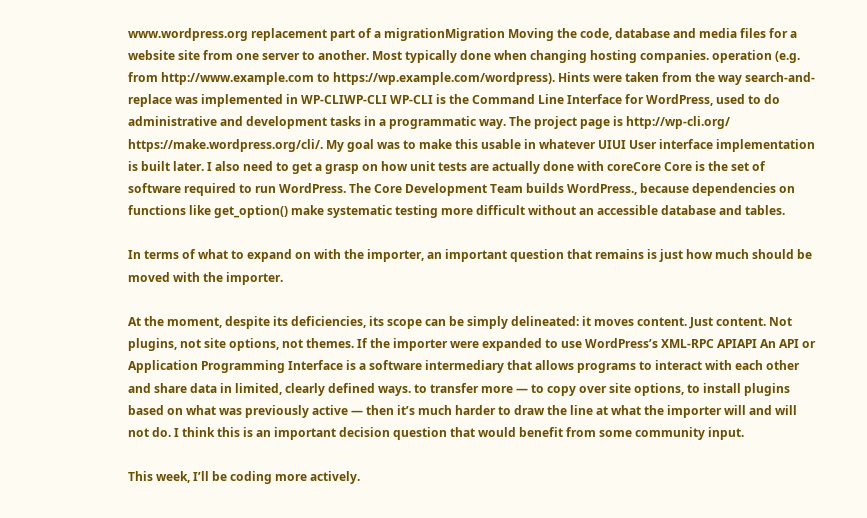www.wordpress.org replacement part of a migrationMigration Moving the code, database and media files for a website site from one server to another. Most typically done when changing hosting companies. operation (e.g. from http://www.example.com to https://wp.example.com/wordpress). Hints were taken from the way search-and-replace was implemented in WP-CLIWP-CLI WP-CLI is the Command Line Interface for WordPress, used to do administrative and development tasks in a programmatic way. The project page is http://wp-cli.org/ https://make.wordpress.org/cli/. My goal was to make this usable in whatever UIUI User interface implementation is built later. I also need to get a grasp on how unit tests are actually done with coreCore Core is the set of software required to run WordPress. The Core Development Team builds WordPress., because dependencies on functions like get_option() make systematic testing more difficult without an accessible database and tables.

In terms of what to expand on with the importer, an important question that remains is just how much should be moved with the importer.

At the moment, despite its deficiencies, its scope can be simply delineated: it moves content. Just content. Not plugins, not site options, not themes. If the importer were expanded to use WordPress’s XML-RPC APIAPI An API or Application Programming Interface is a software intermediary that allows programs to interact with each other and share data in limited, clearly defined ways. to transfer more — to copy over site options, to install plugins based on what was previously active — then it’s much harder to draw the line at what the importer will and will not do. I think this is an important decision question that would benefit from some community input.

This week, I’ll be coding more actively.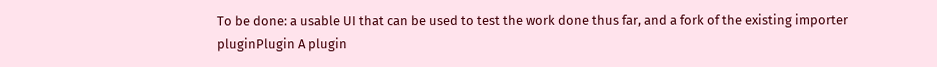To be done: a usable UI that can be used to test the work done thus far, and a fork of the existing importer pluginPlugin A plugin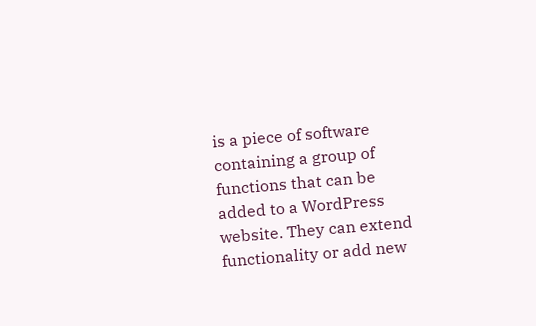is a piece of software containing a group of functions that can be added to a WordPress website. They can extend functionality or add new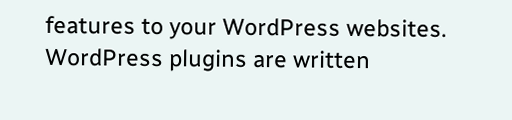features to your WordPress websites. WordPress plugins are written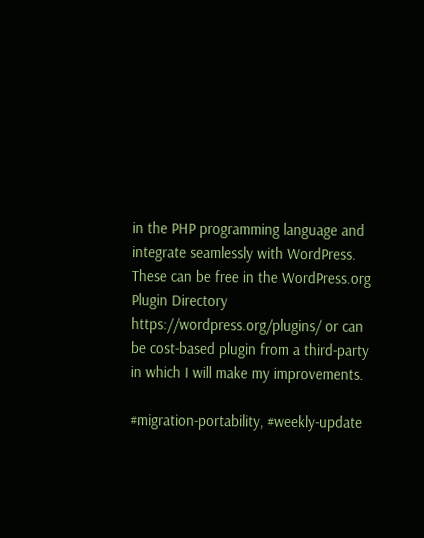in the PHP programming language and integrate seamlessly with WordPress. These can be free in the WordPress.org Plugin Directory https://wordpress.org/plugins/ or can be cost-based plugin from a third-party in which I will make my improvements.

#migration-portability, #weekly-update